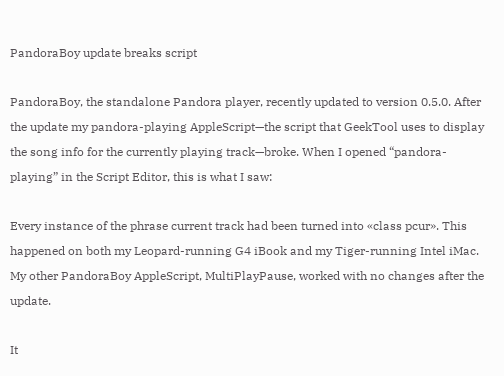PandoraBoy update breaks script

PandoraBoy, the standalone Pandora player, recently updated to version 0.5.0. After the update my pandora-playing AppleScript—the script that GeekTool uses to display the song info for the currently playing track—broke. When I opened “pandora-playing” in the Script Editor, this is what I saw:

Every instance of the phrase current track had been turned into «class pcur». This happened on both my Leopard-running G4 iBook and my Tiger-running Intel iMac. My other PandoraBoy AppleScript, MultiPlayPause, worked with no changes after the update.

It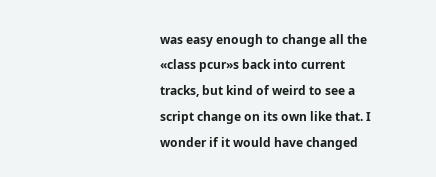was easy enough to change all the «class pcur»s back into current tracks, but kind of weird to see a script change on its own like that. I wonder if it would have changed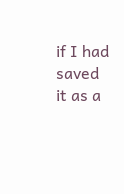if I had saved it as a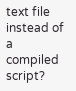text file instead of a compiled script?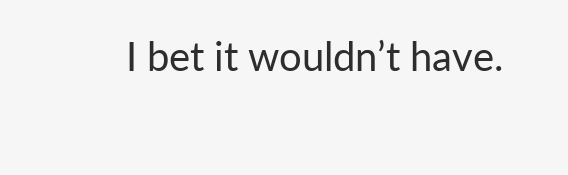I bet it wouldn’t have.